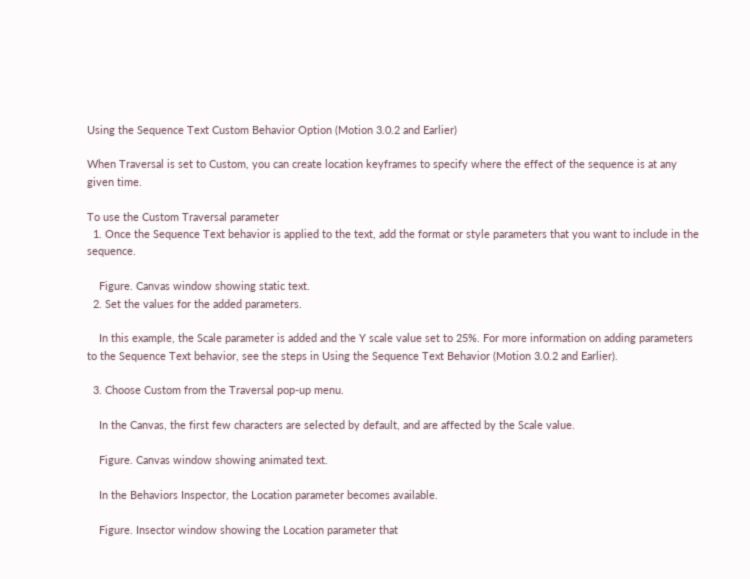Using the Sequence Text Custom Behavior Option (Motion 3.0.2 and Earlier)

When Traversal is set to Custom, you can create location keyframes to specify where the effect of the sequence is at any given time.

To use the Custom Traversal parameter
  1. Once the Sequence Text behavior is applied to the text, add the format or style parameters that you want to include in the sequence.

    Figure. Canvas window showing static text.
  2. Set the values for the added parameters.

    In this example, the Scale parameter is added and the Y scale value set to 25%. For more information on adding parameters to the Sequence Text behavior, see the steps in Using the Sequence Text Behavior (Motion 3.0.2 and Earlier).

  3. Choose Custom from the Traversal pop-up menu.

    In the Canvas, the first few characters are selected by default, and are affected by the Scale value.

    Figure. Canvas window showing animated text.

    In the Behaviors Inspector, the Location parameter becomes available.

    Figure. Insector window showing the Location parameter that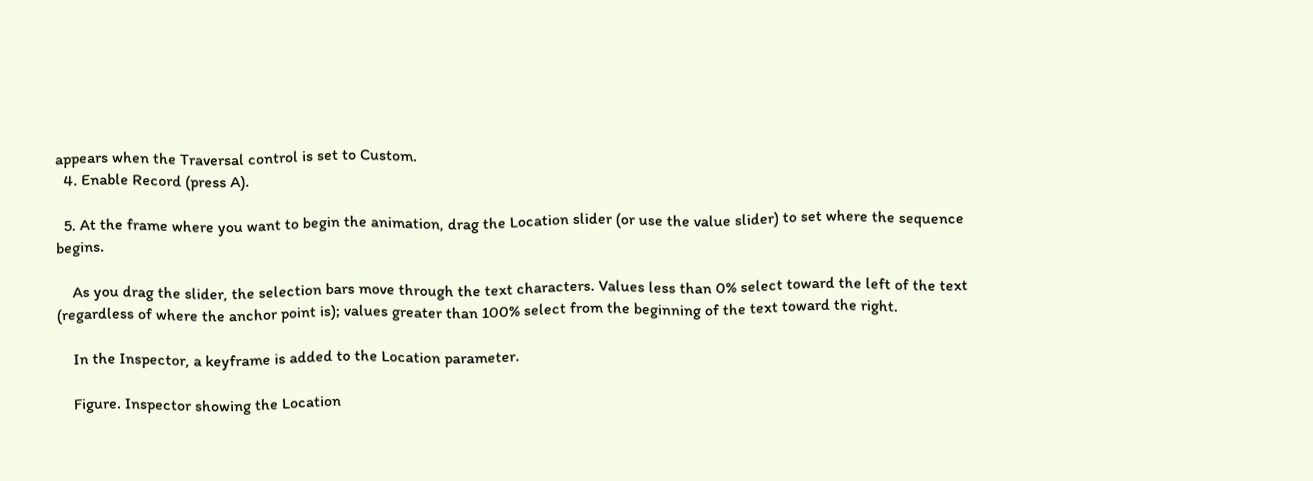appears when the Traversal control is set to Custom.
  4. Enable Record (press A).

  5. At the frame where you want to begin the animation, drag the Location slider (or use the value slider) to set where the sequence begins.

    As you drag the slider, the selection bars move through the text characters. Values less than 0% select toward the left of the text (regardless of where the anchor point is); values greater than 100% select from the beginning of the text toward the right.

    In the Inspector, a keyframe is added to the Location parameter.

    Figure. Inspector showing the Location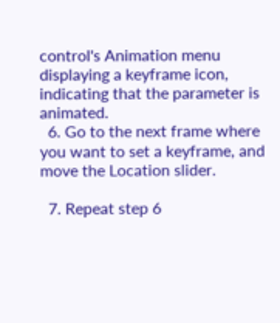control's Animation menu displaying a keyframe icon, indicating that the parameter is animated.
  6. Go to the next frame where you want to set a keyframe, and move the Location slider.

  7. Repeat step 6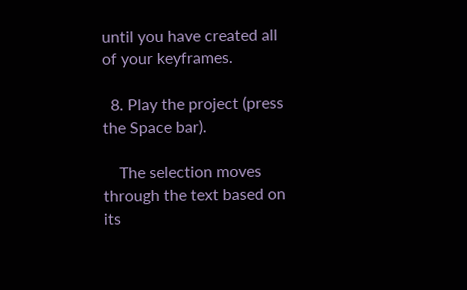until you have created all of your keyframes.

  8. Play the project (press the Space bar).

    The selection moves through the text based on its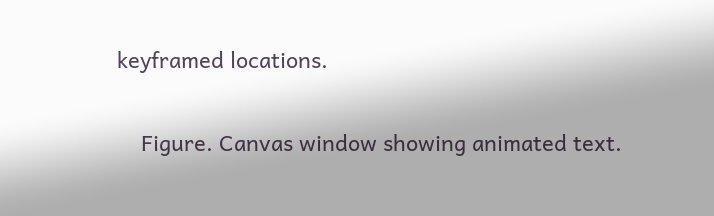keyframed locations.

    Figure. Canvas window showing animated text.